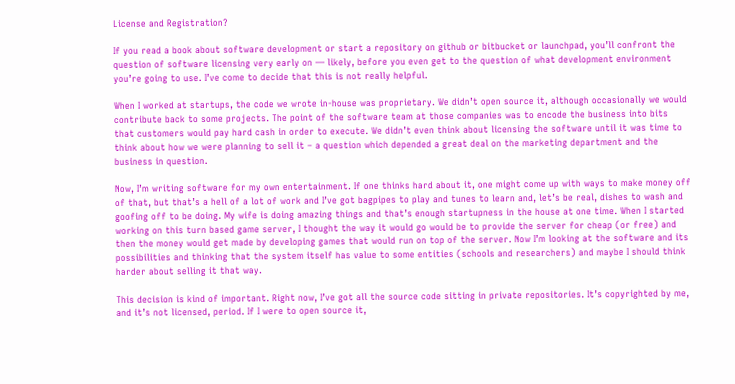License and Registration?

If you read a book about software development or start a repository on github or bitbucket or launchpad, you’ll confront the question of software licensing very early on — likely, before you even get to the question of what development environment you’re going to use. I’ve come to decide that this is not really helpful.

When I worked at startups, the code we wrote in-house was proprietary. We didn’t open source it, although occasionally we would contribute back to some projects. The point of the software team at those companies was to encode the business into bits that customers would pay hard cash in order to execute. We didn’t even think about licensing the software until it was time to think about how we were planning to sell it – a question which depended a great deal on the marketing department and the business in question.

Now, I’m writing software for my own entertainment. If one thinks hard about it, one might come up with ways to make money off of that, but that’s a hell of a lot of work and I’ve got bagpipes to play and tunes to learn and, let’s be real, dishes to wash and goofing off to be doing. My wife is doing amazing things and that’s enough startupness in the house at one time. When I started working on this turn based game server, I thought the way it would go would be to provide the server for cheap (or free) and then the money would get made by developing games that would run on top of the server. Now I’m looking at the software and its possibilities and thinking that the system itself has value to some entities (schools and researchers) and maybe I should think harder about selling it that way.

This decision is kind of important. Right now, I’ve got all the source code sitting in private repositories. It’s copyrighted by me, and it’s not licensed, period. If I were to open source it,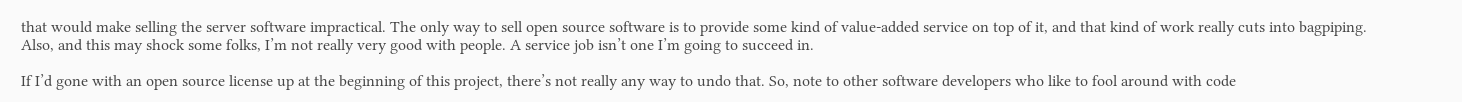that would make selling the server software impractical. The only way to sell open source software is to provide some kind of value-added service on top of it, and that kind of work really cuts into bagpiping. Also, and this may shock some folks, I’m not really very good with people. A service job isn’t one I’m going to succeed in.

If I’d gone with an open source license up at the beginning of this project, there’s not really any way to undo that. So, note to other software developers who like to fool around with code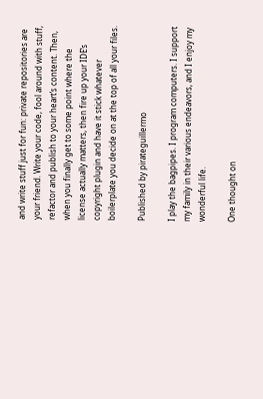and write stuff just for fun: private repositories are your friend. Write your code, fool around with stuff, refactor and publish to your heart’s content. Then, when you finally get to some point where the license actually matters, then fire up your IDE’s copyright plugin and have it stick whatever boilerplate you decide on at the top of all your files.

Published by pirateguillermo

I play the bagpipes. I program computers. I support my family in their various endeavors, and I enjoy my wonderful life.

One thought on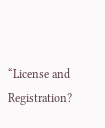“License and Registration?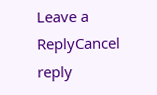Leave a ReplyCancel reply